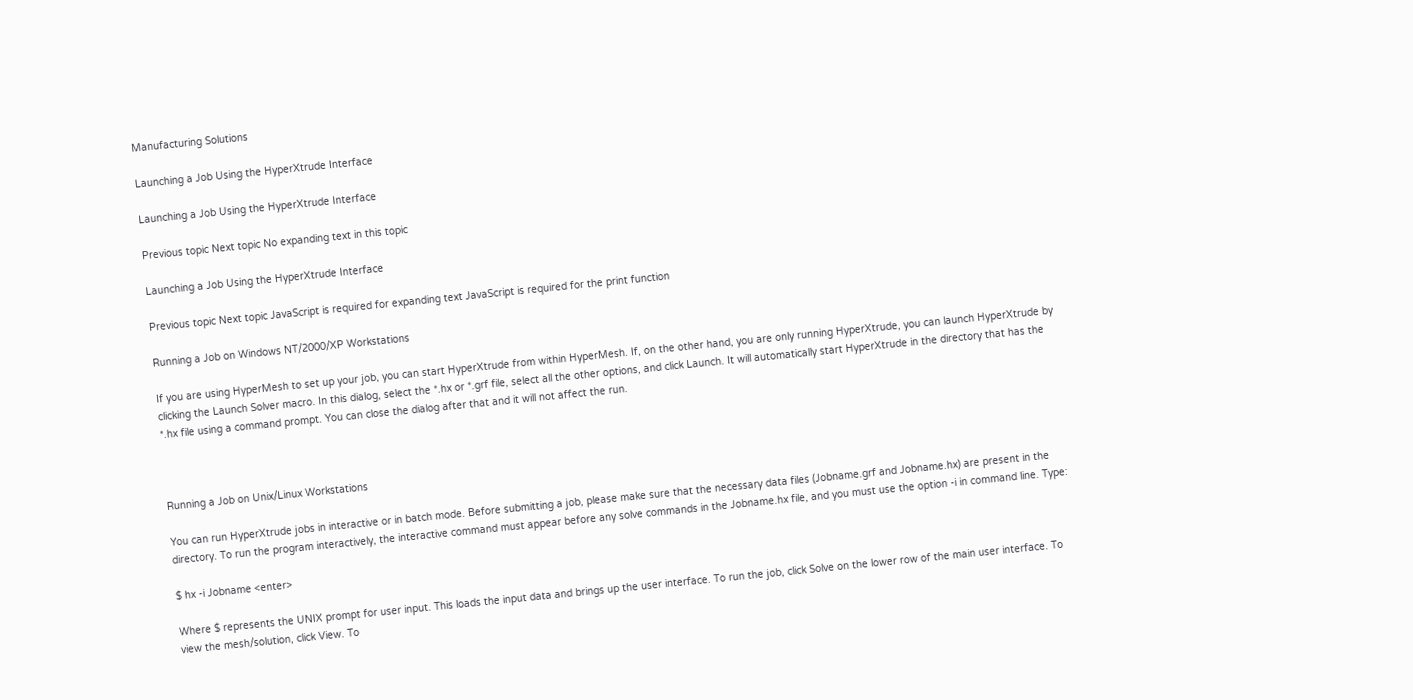Manufacturing Solutions

Launching a Job Using the HyperXtrude Interface

Launching a Job Using the HyperXtrude Interface

Previous topic Next topic No expanding text in this topic

Launching a Job Using the HyperXtrude Interface

Previous topic Next topic JavaScript is required for expanding text JavaScript is required for the print function

Running a Job on Windows NT/2000/XP Workstations

If you are using HyperMesh to set up your job, you can start HyperXtrude from within HyperMesh. If, on the other hand, you are only running HyperXtrude, you can launch HyperXtrude by clicking the Launch Solver macro. In this dialog, select the *.hx or *.grf file, select all the other options, and click Launch. It will automatically start HyperXtrude in the directory that has the *.hx file using a command prompt. You can close the dialog after that and it will not affect the run.



Running a Job on Unix/Linux Workstations

You can run HyperXtrude jobs in interactive or in batch mode. Before submitting a job, please make sure that the necessary data files (Jobname.grf and Jobname.hx) are present in the directory. To run the program interactively, the interactive command must appear before any solve commands in the Jobname.hx file, and you must use the option -i in command line. Type:

$ hx -i Jobname <enter>

Where $ represents the UNIX prompt for user input. This loads the input data and brings up the user interface. To run the job, click Solve on the lower row of the main user interface. To view the mesh/solution, click View. To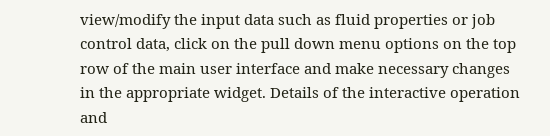view/modify the input data such as fluid properties or job control data, click on the pull down menu options on the top row of the main user interface and make necessary changes in the appropriate widget. Details of the interactive operation and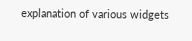explanation of various widgets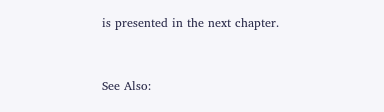is presented in the next chapter.


See Also: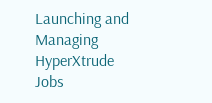Launching and Managing HyperXtrude Jobs